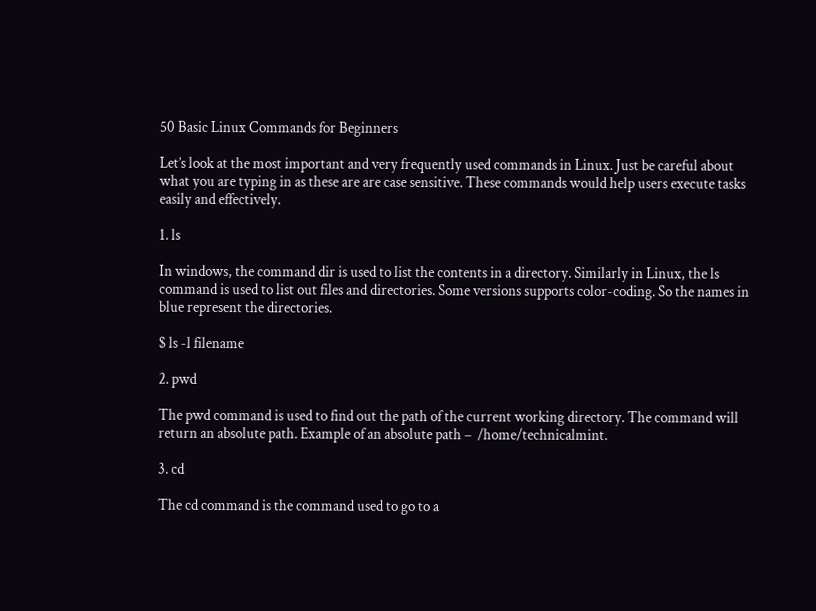50 Basic Linux Commands for Beginners

Let’s look at the most important and very frequently used commands in Linux. Just be careful about what you are typing in as these are are case sensitive. These commands would help users execute tasks easily and effectively.

1. ls

In windows, the command dir is used to list the contents in a directory. Similarly in Linux, the ls command is used to list out files and directories. Some versions supports color-coding. So the names in blue represent the directories.

$ ls -l filename

2. pwd

The pwd command is used to find out the path of the current working directory. The command will return an absolute path. Example of an absolute path –  /home/technicalmint.

3. cd

The cd command is the command used to go to a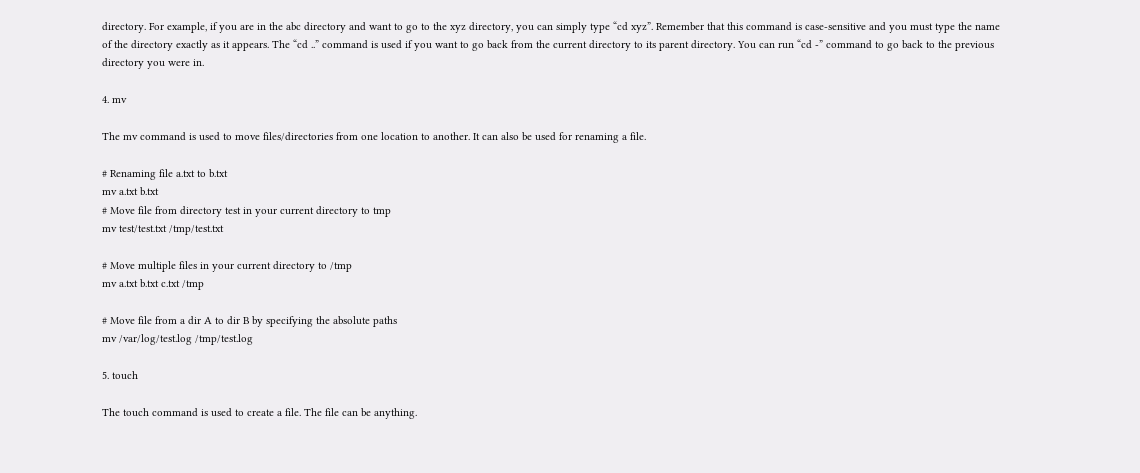directory. For example, if you are in the abc directory and want to go to the xyz directory, you can simply type “cd xyz”. Remember that this command is case-sensitive and you must type the name of the directory exactly as it appears. The “cd ..” command is used if you want to go back from the current directory to its parent directory. You can run “cd -” command to go back to the previous directory you were in.

4. mv

The mv command is used to move files/directories from one location to another. It can also be used for renaming a file.

# Renaming file a.txt to b.txt
mv a.txt b.txt
# Move file from directory test in your current directory to tmp
mv test/test.txt /tmp/test.txt

# Move multiple files in your current directory to /tmp
mv a.txt b.txt c.txt /tmp

# Move file from a dir A to dir B by specifying the absolute paths
mv /var/log/test.log /tmp/test.log

5. touch

The touch command is used to create a file. The file can be anything.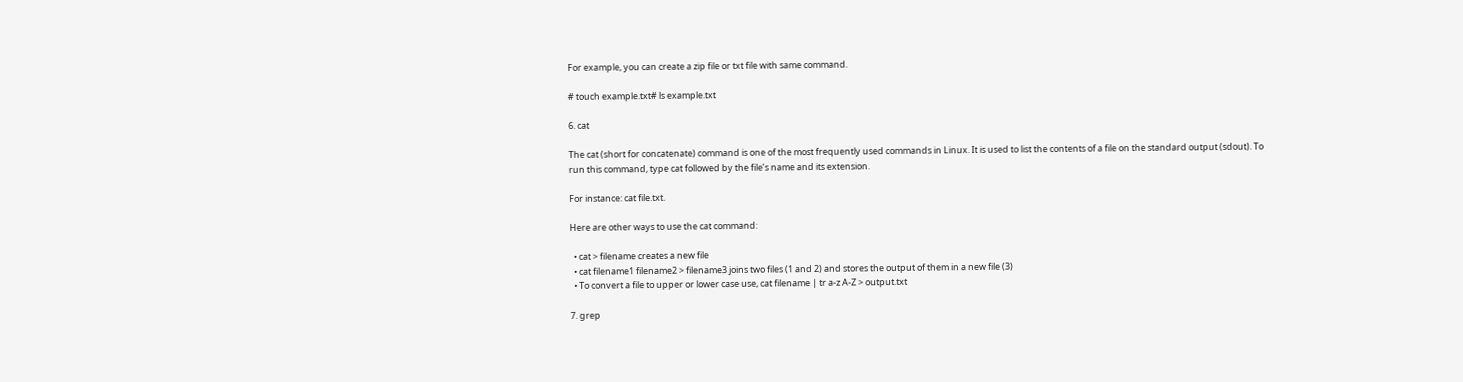For example, you can create a zip file or txt file with same command.

# touch example.txt# ls example.txt

6. cat

The cat (short for concatenate) command is one of the most frequently used commands in Linux. It is used to list the contents of a file on the standard output (sdout). To run this command, type cat followed by the file’s name and its extension.

For instance: cat file.txt.

Here are other ways to use the cat command:

  • cat > filename creates a new file
  • cat filename1 filename2 > filename3 joins two files (1 and 2) and stores the output of them in a new file (3)
  • To convert a file to upper or lower case use, cat filename | tr a-z A-Z > output.txt

7. grep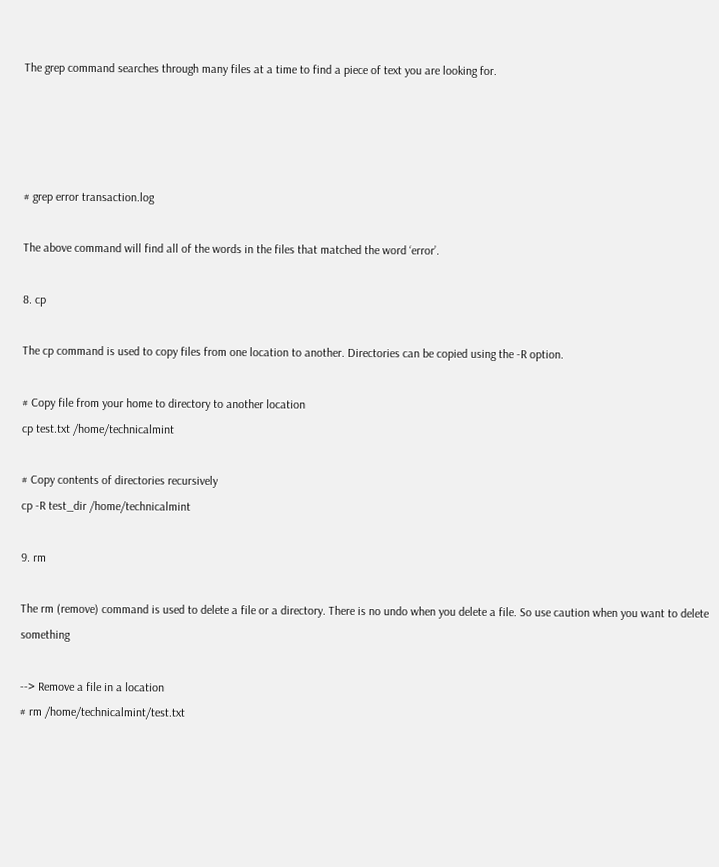The grep command searches through many files at a time to find a piece of text you are looking for.




# grep error transaction.log

The above command will find all of the words in the files that matched the word ‘error’.

8. cp

The cp command is used to copy files from one location to another. Directories can be copied using the -R option.

# Copy file from your home to directory to another location
cp test.txt /home/technicalmint

# Copy contents of directories recursively
cp -R test_dir /home/technicalmint

9. rm

The rm (remove) command is used to delete a file or a directory. There is no undo when you delete a file. So use caution when you want to delete something

--> Remove a file in a location
# rm /home/technicalmint/test.txt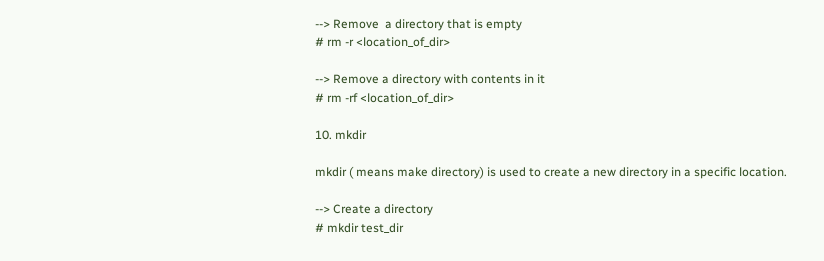--> Remove  a directory that is empty
# rm -r <location_of_dir>

--> Remove a directory with contents in it
# rm -rf <location_of_dir>

10. mkdir

mkdir ( means make directory) is used to create a new directory in a specific location.

--> Create a directory
# mkdir test_dir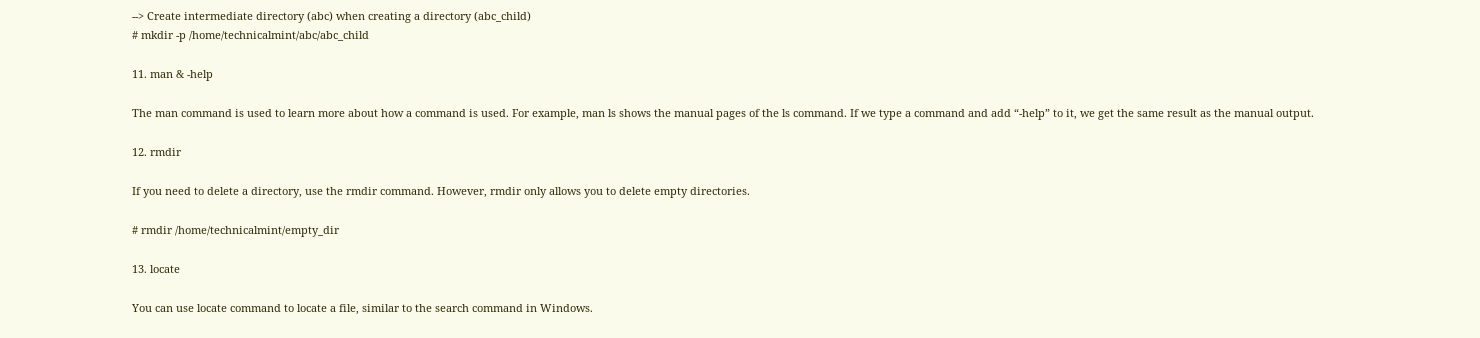--> Create intermediate directory (abc) when creating a directory (abc_child)
# mkdir -p /home/technicalmint/abc/abc_child

11. man & -help

The man command is used to learn more about how a command is used. For example, man ls shows the manual pages of the ls command. If we type a command and add “-help” to it, we get the same result as the manual output.

12. rmdir

If you need to delete a directory, use the rmdir command. However, rmdir only allows you to delete empty directories.

# rmdir /home/technicalmint/empty_dir

13. locate

You can use locate command to locate a file, similar to the search command in Windows.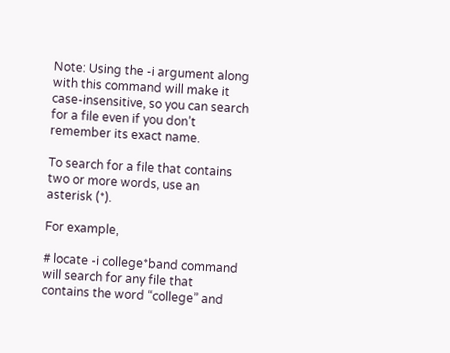Note: Using the -i argument along with this command will make it case-insensitive, so you can search for a file even if you don’t remember its exact name.

To search for a file that contains two or more words, use an asterisk (*).

For example,

# locate -i college*band command will search for any file that contains the word “college” and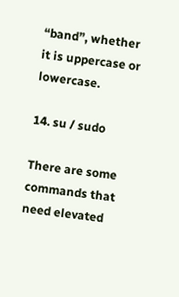“band”, whether it is uppercase or lowercase.

14. su / sudo

There are some commands that need elevated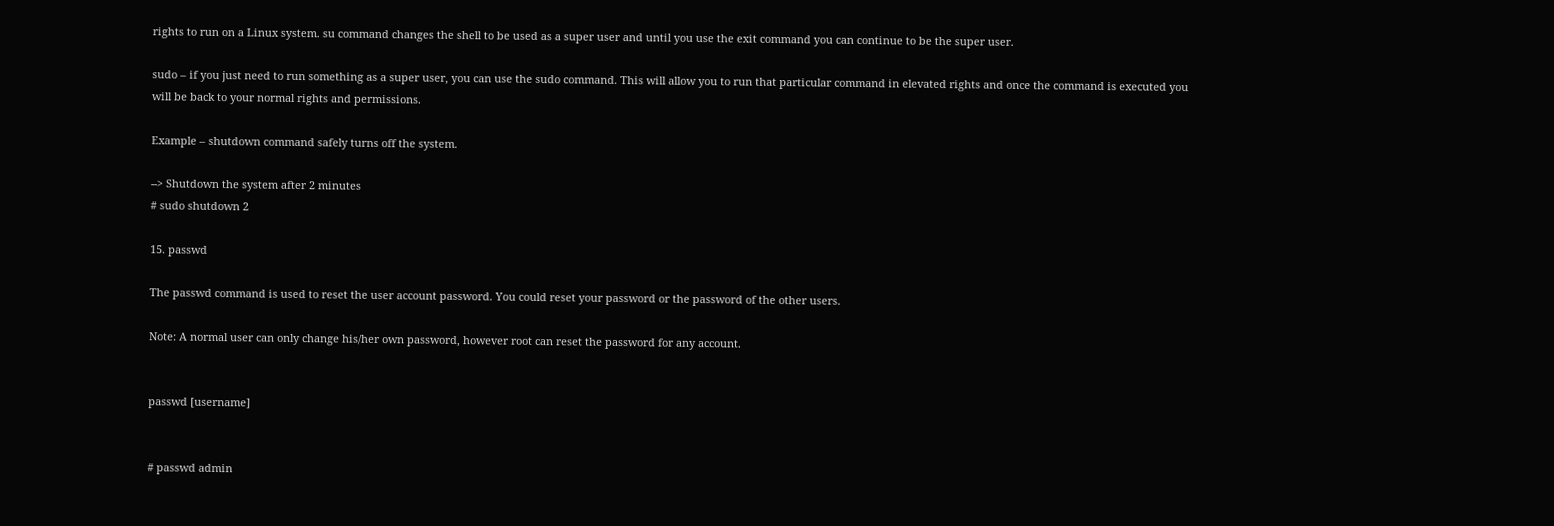rights to run on a Linux system. su command changes the shell to be used as a super user and until you use the exit command you can continue to be the super user.

sudo – if you just need to run something as a super user, you can use the sudo command. This will allow you to run that particular command in elevated rights and once the command is executed you will be back to your normal rights and permissions.

Example – shutdown command safely turns off the system.

--> Shutdown the system after 2 minutes
# sudo shutdown 2

15. passwd

The passwd command is used to reset the user account password. You could reset your password or the password of the other users.

Note: A normal user can only change his/her own password, however root can reset the password for any account.


passwd [username]


# passwd admin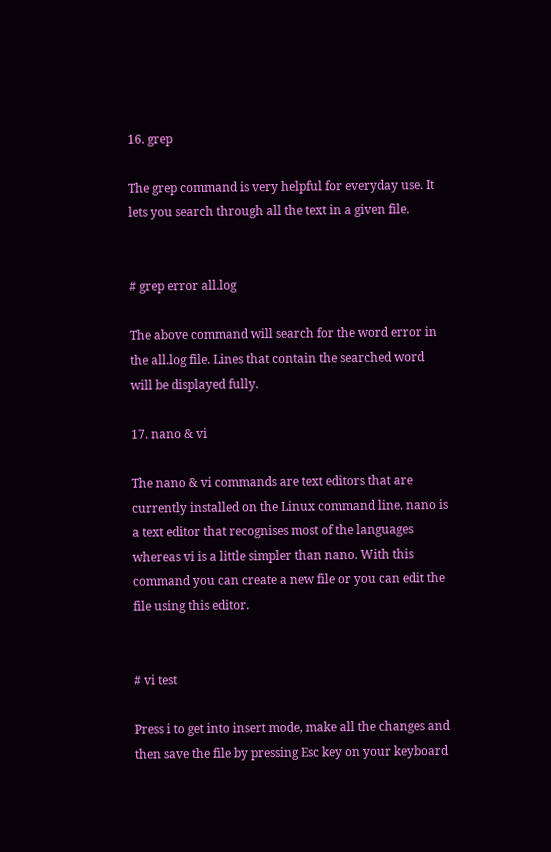16. grep

The grep command is very helpful for everyday use. It lets you search through all the text in a given file.


# grep error all.log

The above command will search for the word error in the all.log file. Lines that contain the searched word will be displayed fully.

17. nano & vi

The nano & vi commands are text editors that are currently installed on the Linux command line. nano is a text editor that recognises most of the languages whereas vi is a little simpler than nano. With this command you can create a new file or you can edit the file using this editor.


# vi test

Press i to get into insert mode, make all the changes and then save the file by pressing Esc key on your keyboard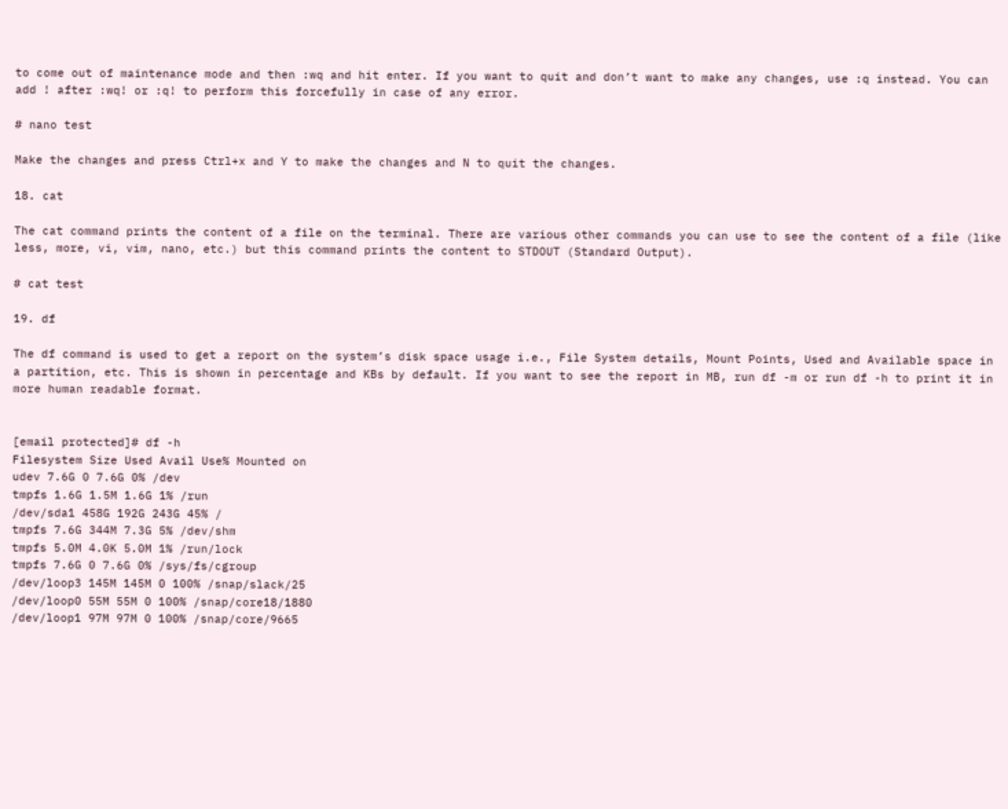to come out of maintenance mode and then :wq and hit enter. If you want to quit and don’t want to make any changes, use :q instead. You can add ! after :wq! or :q! to perform this forcefully in case of any error.

# nano test

Make the changes and press Ctrl+x and Y to make the changes and N to quit the changes.

18. cat

The cat command prints the content of a file on the terminal. There are various other commands you can use to see the content of a file (like less, more, vi, vim, nano, etc.) but this command prints the content to STDOUT (Standard Output).

# cat test

19. df

The df command is used to get a report on the system’s disk space usage i.e., File System details, Mount Points, Used and Available space in a partition, etc. This is shown in percentage and KBs by default. If you want to see the report in MB, run df -m or run df -h to print it in more human readable format.


[email protected]# df -h
Filesystem Size Used Avail Use% Mounted on
udev 7.6G 0 7.6G 0% /dev
tmpfs 1.6G 1.5M 1.6G 1% /run
/dev/sda1 458G 192G 243G 45% /
tmpfs 7.6G 344M 7.3G 5% /dev/shm
tmpfs 5.0M 4.0K 5.0M 1% /run/lock
tmpfs 7.6G 0 7.6G 0% /sys/fs/cgroup
/dev/loop3 145M 145M 0 100% /snap/slack/25
/dev/loop0 55M 55M 0 100% /snap/core18/1880
/dev/loop1 97M 97M 0 100% /snap/core/9665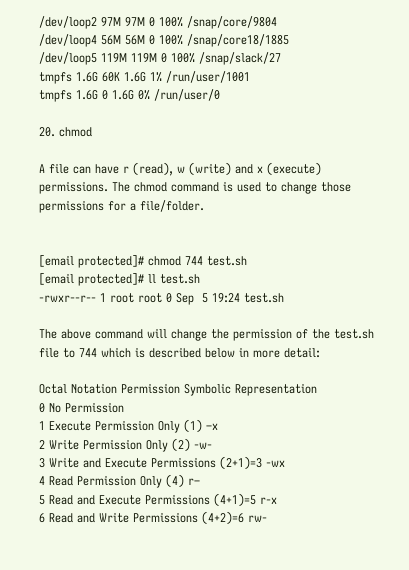/dev/loop2 97M 97M 0 100% /snap/core/9804
/dev/loop4 56M 56M 0 100% /snap/core18/1885
/dev/loop5 119M 119M 0 100% /snap/slack/27
tmpfs 1.6G 60K 1.6G 1% /run/user/1001
tmpfs 1.6G 0 1.6G 0% /run/user/0

20. chmod

A file can have r (read), w (write) and x (execute) permissions. The chmod command is used to change those permissions for a file/folder.


[email protected]# chmod 744 test.sh
[email protected]# ll test.sh
-rwxr--r-- 1 root root 0 Sep  5 19:24 test.sh

The above command will change the permission of the test.sh file to 744 which is described below in more detail:

Octal Notation Permission Symbolic Representation
0 No Permission
1 Execute Permission Only (1) –x
2 Write Permission Only (2) -w-
3 Write and Execute Permissions (2+1)=3 -wx
4 Read Permission Only (4) r–
5 Read and Execute Permissions (4+1)=5 r-x
6 Read and Write Permissions (4+2)=6 rw-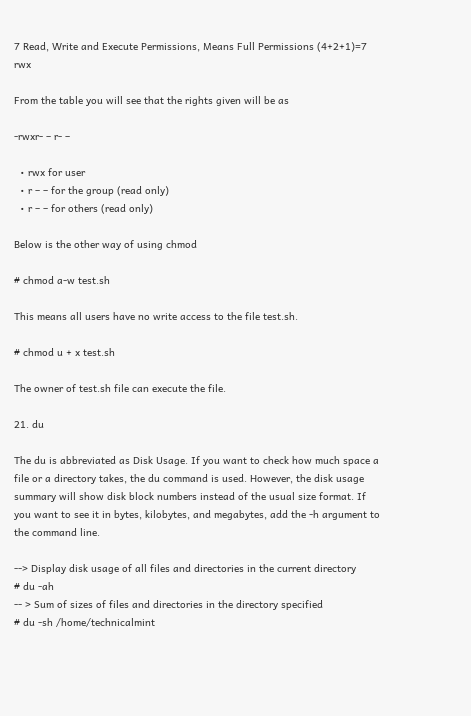7 Read, Write and Execute Permissions, Means Full Permissions (4+2+1)=7 rwx

From the table you will see that the rights given will be as

-rwxr- – r- –

  • rwx for user
  • r – – for the group (read only)
  • r – – for others (read only)

Below is the other way of using chmod

# chmod a-w test.sh

This means all users have no write access to the file test.sh.

# chmod u + x test.sh

The owner of test.sh file can execute the file.

21. du

The du is abbreviated as Disk Usage. If you want to check how much space a file or a directory takes, the du command is used. However, the disk usage summary will show disk block numbers instead of the usual size format. If you want to see it in bytes, kilobytes, and megabytes, add the -h argument to the command line.

--> Display disk usage of all files and directories in the current directory
# du -ah
-- > Sum of sizes of files and directories in the directory specified
# du -sh /home/technicalmint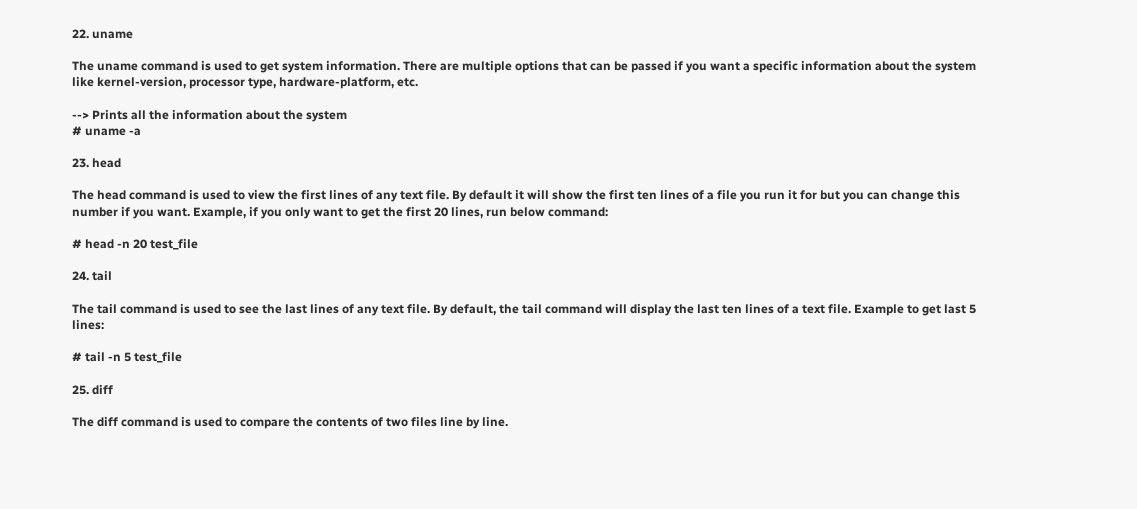22. uname

The uname command is used to get system information. There are multiple options that can be passed if you want a specific information about the system like kernel-version, processor type, hardware-platform, etc.

--> Prints all the information about the system
# uname -a

23. head

The head command is used to view the first lines of any text file. By default it will show the first ten lines of a file you run it for but you can change this number if you want. Example, if you only want to get the first 20 lines, run below command:

# head -n 20 test_file

24. tail

The tail command is used to see the last lines of any text file. By default, the tail command will display the last ten lines of a text file. Example to get last 5 lines:

# tail -n 5 test_file

25. diff

The diff command is used to compare the contents of two files line by line.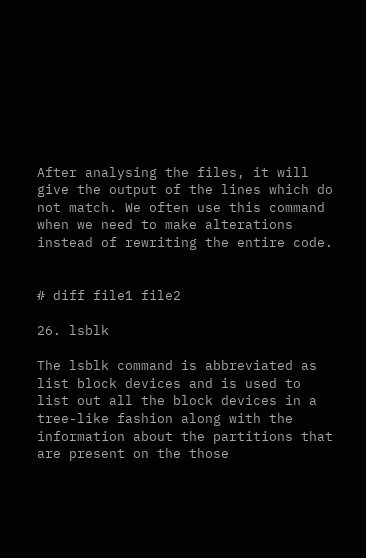After analysing the files, it will give the output of the lines which do not match. We often use this command when we need to make alterations instead of rewriting the entire code.


# diff file1 file2

26. lsblk

The lsblk command is abbreviated as list block devices and is used to list out all the block devices in a tree-like fashion along with the information about the partitions that are present on the those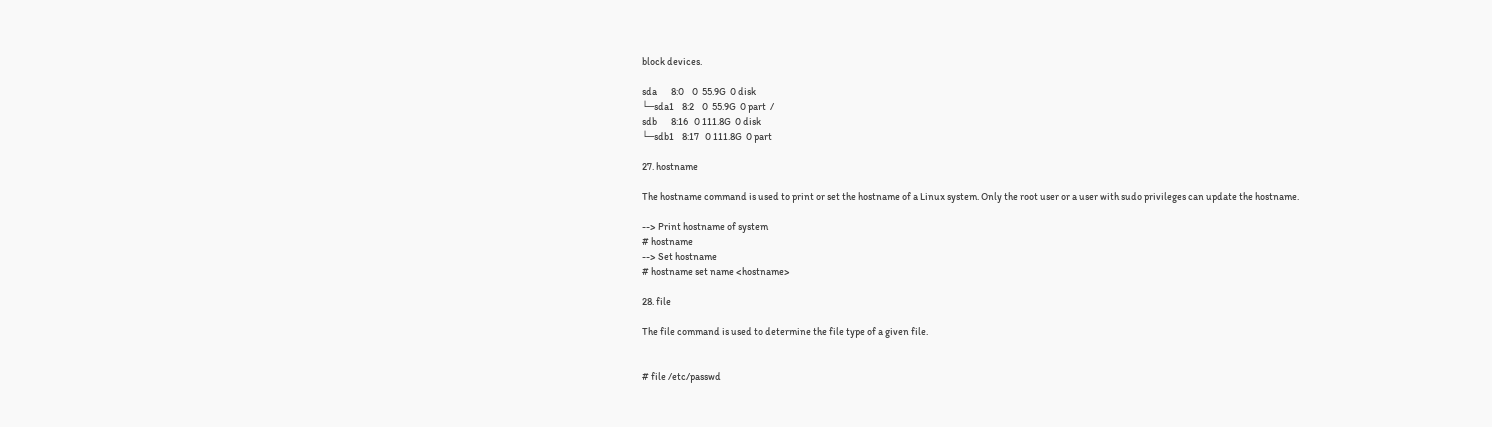block devices.

sda       8:0    0  55.9G  0 disk
└─sda1    8:2    0  55.9G  0 part  /
sdb       8:16   0 111.8G  0 disk
└─sdb1    8:17   0 111.8G  0 part

27. hostname

The hostname command is used to print or set the hostname of a Linux system. Only the root user or a user with sudo privileges can update the hostname.

--> Print hostname of system
# hostname
--> Set hostname
# hostname set name <hostname>

28. file

The file command is used to determine the file type of a given file.


# file /etc/passwd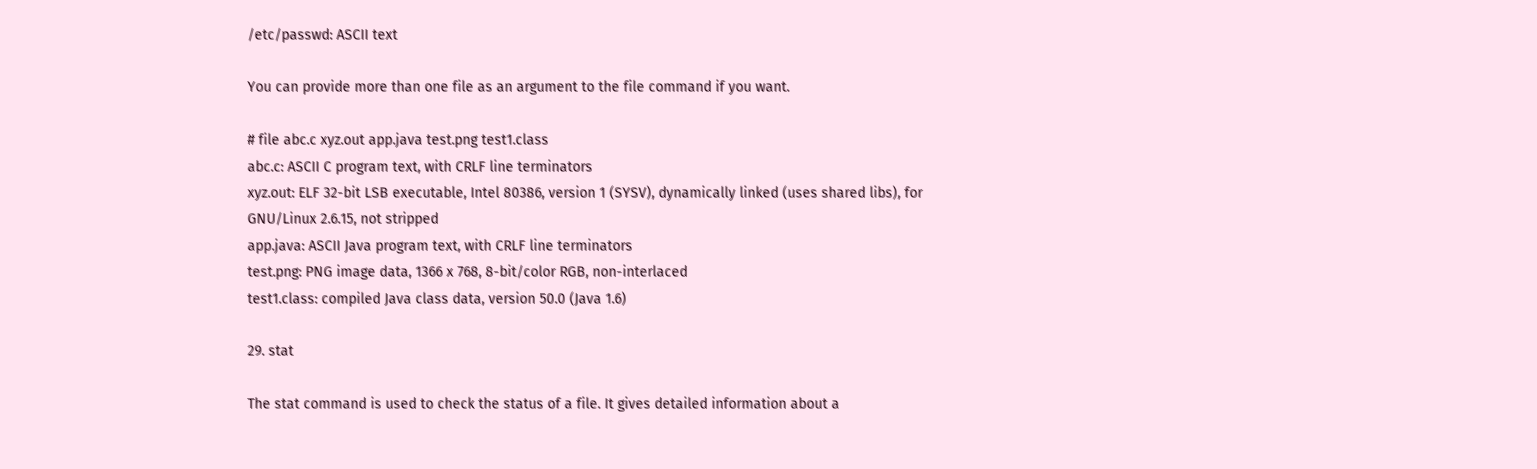/etc/passwd: ASCII text

You can provide more than one file as an argument to the file command if you want.

# file abc.c xyz.out app.java test.png test1.class
abc.c: ASCII C program text, with CRLF line terminators
xyz.out: ELF 32-bit LSB executable, Intel 80386, version 1 (SYSV), dynamically linked (uses shared libs), for GNU/Linux 2.6.15, not stripped
app.java: ASCII Java program text, with CRLF line terminators
test.png: PNG image data, 1366 x 768, 8-bit/color RGB, non-interlaced
test1.class: compiled Java class data, version 50.0 (Java 1.6)

29. stat

The stat command is used to check the status of a file. It gives detailed information about a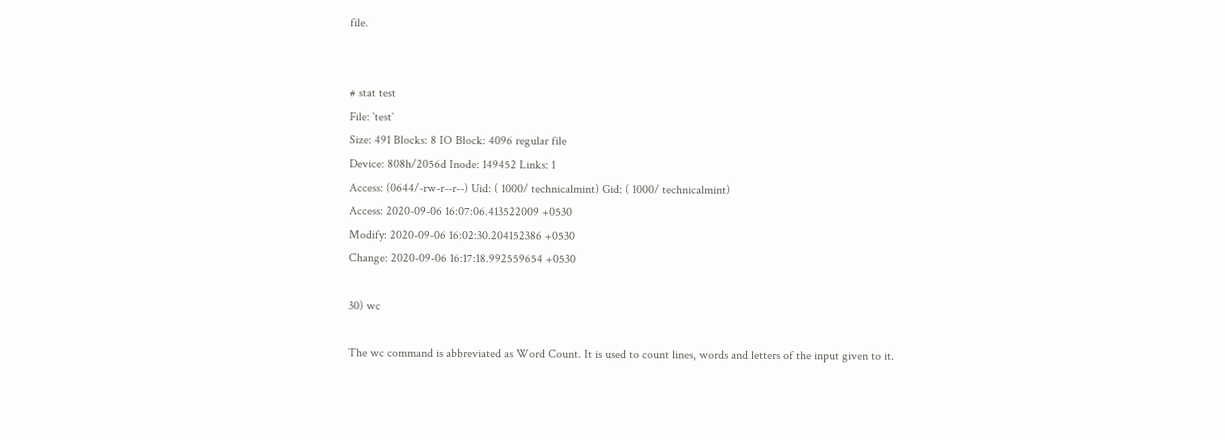file.


# stat test
File: `test`
Size: 491 Blocks: 8 IO Block: 4096 regular file
Device: 808h/2056d Inode: 149452 Links: 1
Access: (0644/-rw-r--r--) Uid: ( 1000/ technicalmint) Gid: ( 1000/ technicalmint)
Access: 2020-09-06 16:07:06.413522009 +0530
Modify: 2020-09-06 16:02:30.204152386 +0530
Change: 2020-09-06 16:17:18.992559654 +0530

30) wc

The wc command is abbreviated as Word Count. It is used to count lines, words and letters of the input given to it.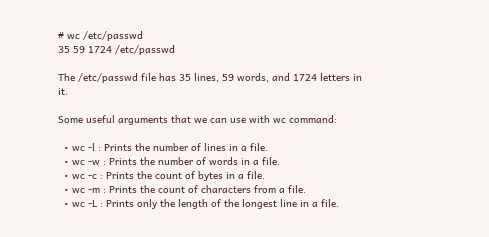# wc /etc/passwd
35 59 1724 /etc/passwd

The /etc/passwd file has 35 lines, 59 words, and 1724 letters in it.

Some useful arguments that we can use with wc command:

  • wc -l : Prints the number of lines in a file.
  • wc -w : Prints the number of words in a file.
  • wc -c : Prints the count of bytes in a file.
  • wc -m : Prints the count of characters from a file.
  • wc -L : Prints only the length of the longest line in a file.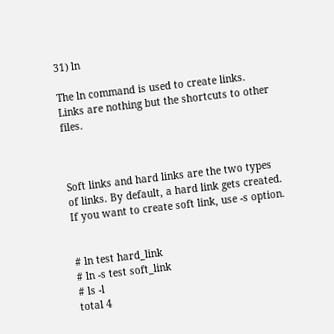31) ln

The ln command is used to create links. Links are nothing but the shortcuts to other files.



Soft links and hard links are the two types of links. By default, a hard link gets created. If you want to create soft link, use -s option.


# ln test hard_link
# ln -s test soft_link
# ls -l
total 4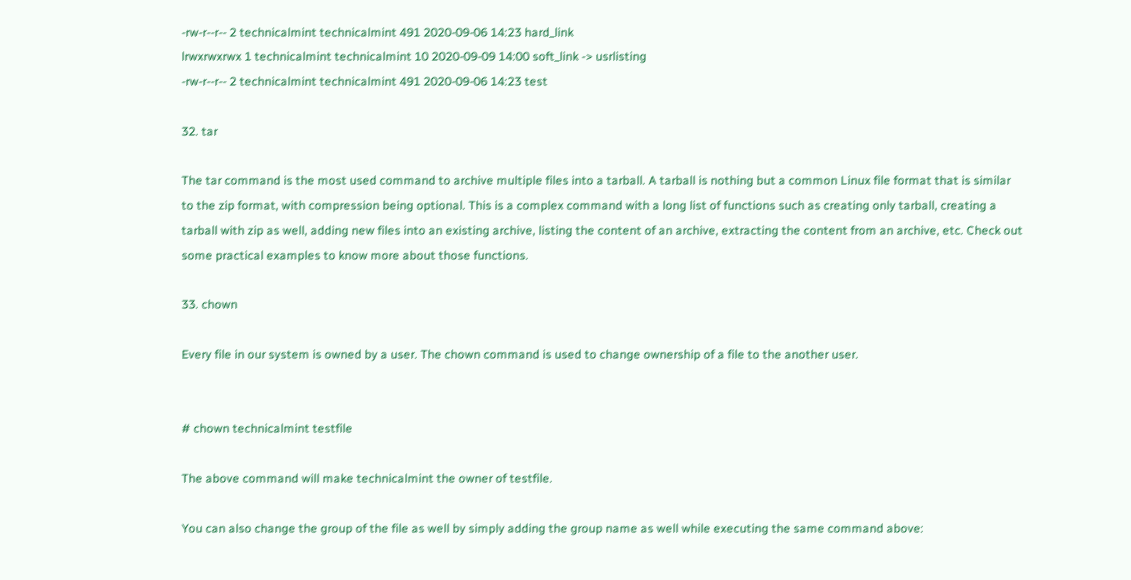-rw-r--r-- 2 technicalmint technicalmint 491 2020-09-06 14:23 hard_link
lrwxrwxrwx 1 technicalmint technicalmint 10 2020-09-09 14:00 soft_link -> usrlisting
-rw-r--r-- 2 technicalmint technicalmint 491 2020-09-06 14:23 test

32. tar

The tar command is the most used command to archive multiple files into a tarball. A tarball is nothing but a common Linux file format that is similar to the zip format, with compression being optional. This is a complex command with a long list of functions such as creating only tarball, creating a tarball with zip as well, adding new files into an existing archive, listing the content of an archive, extracting the content from an archive, etc. Check out some practical examples to know more about those functions.

33. chown

Every file in our system is owned by a user. The chown command is used to change ownership of a file to the another user.


# chown technicalmint testfile

The above command will make technicalmint the owner of testfile.

You can also change the group of the file as well by simply adding the group name as well while executing the same command above: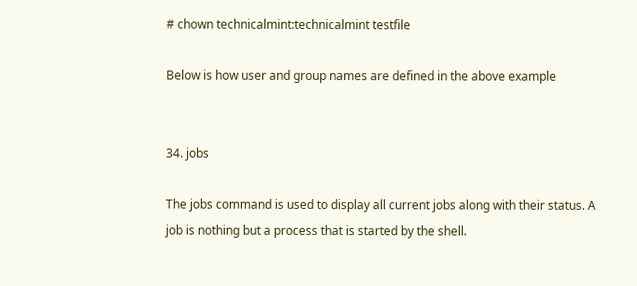# chown technicalmint:technicalmint testfile

Below is how user and group names are defined in the above example


34. jobs

The jobs command is used to display all current jobs along with their status. A job is nothing but a process that is started by the shell.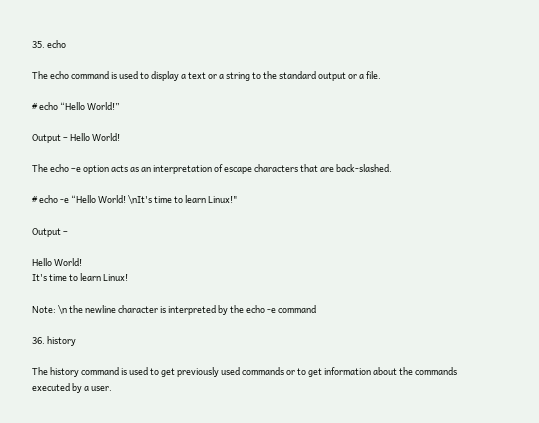35. echo

The echo command is used to display a text or a string to the standard output or a file.

# echo “Hello World!”

Output – Hello World!

The echo –e option acts as an interpretation of escape characters that are back-slashed.

# echo -e “Hello World! \nIt's time to learn Linux!"

Output –

Hello World!
It's time to learn Linux!

Note: \n the newline character is interpreted by the echo -e command

36. history

The history command is used to get previously used commands or to get information about the commands executed by a user.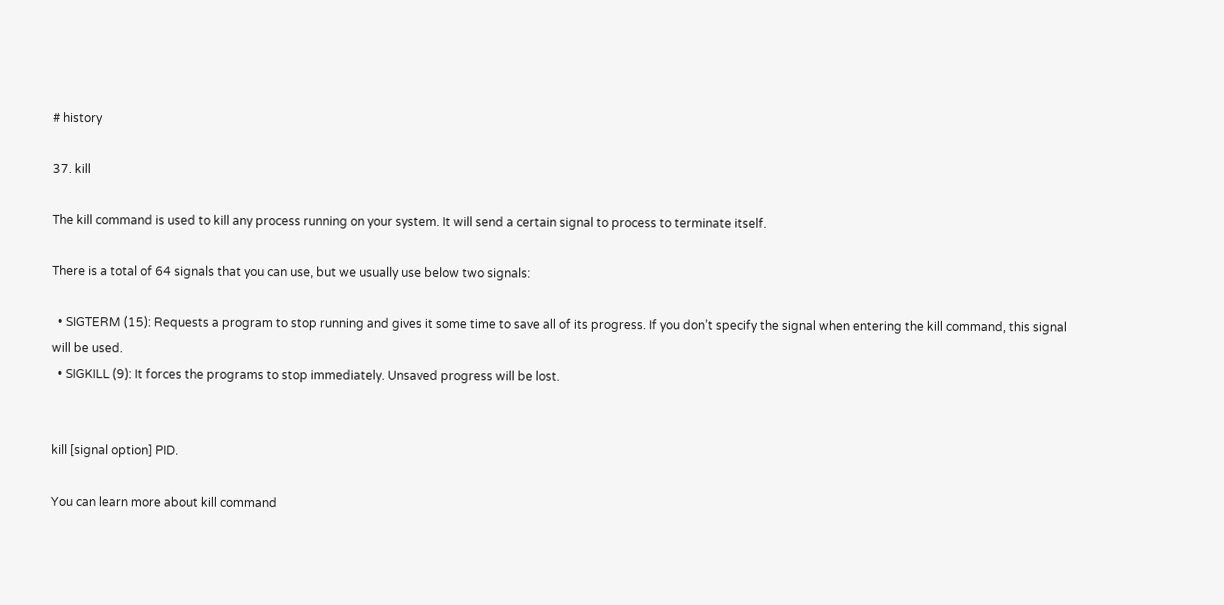# history

37. kill

The kill command is used to kill any process running on your system. It will send a certain signal to process to terminate itself.

There is a total of 64 signals that you can use, but we usually use below two signals:

  • SIGTERM (15): Requests a program to stop running and gives it some time to save all of its progress. If you don’t specify the signal when entering the kill command, this signal will be used.
  • SIGKILL (9): It forces the programs to stop immediately. Unsaved progress will be lost.


kill [signal option] PID.

You can learn more about kill command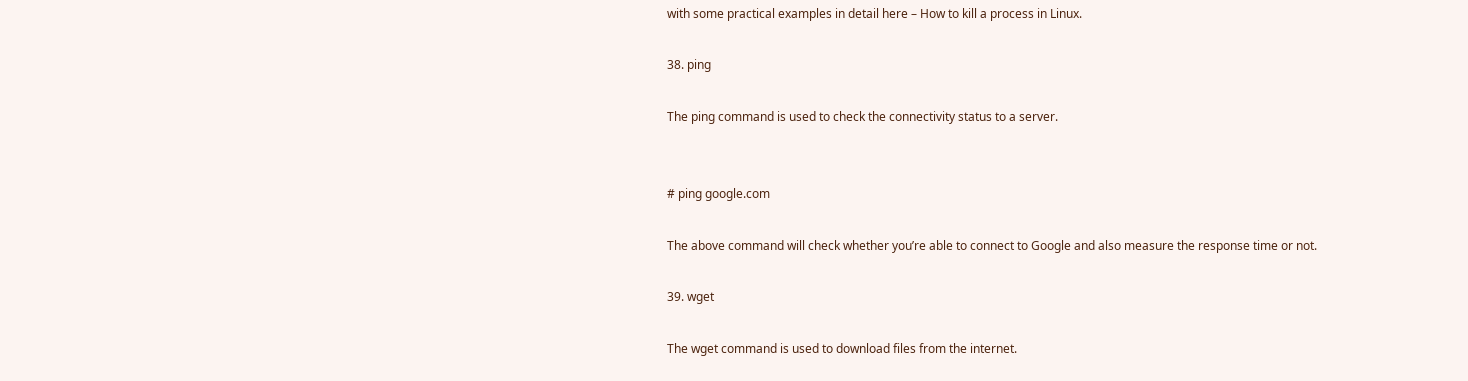with some practical examples in detail here – How to kill a process in Linux.

38. ping

The ping command is used to check the connectivity status to a server.


# ping google.com

The above command will check whether you’re able to connect to Google and also measure the response time or not.

39. wget

The wget command is used to download files from the internet.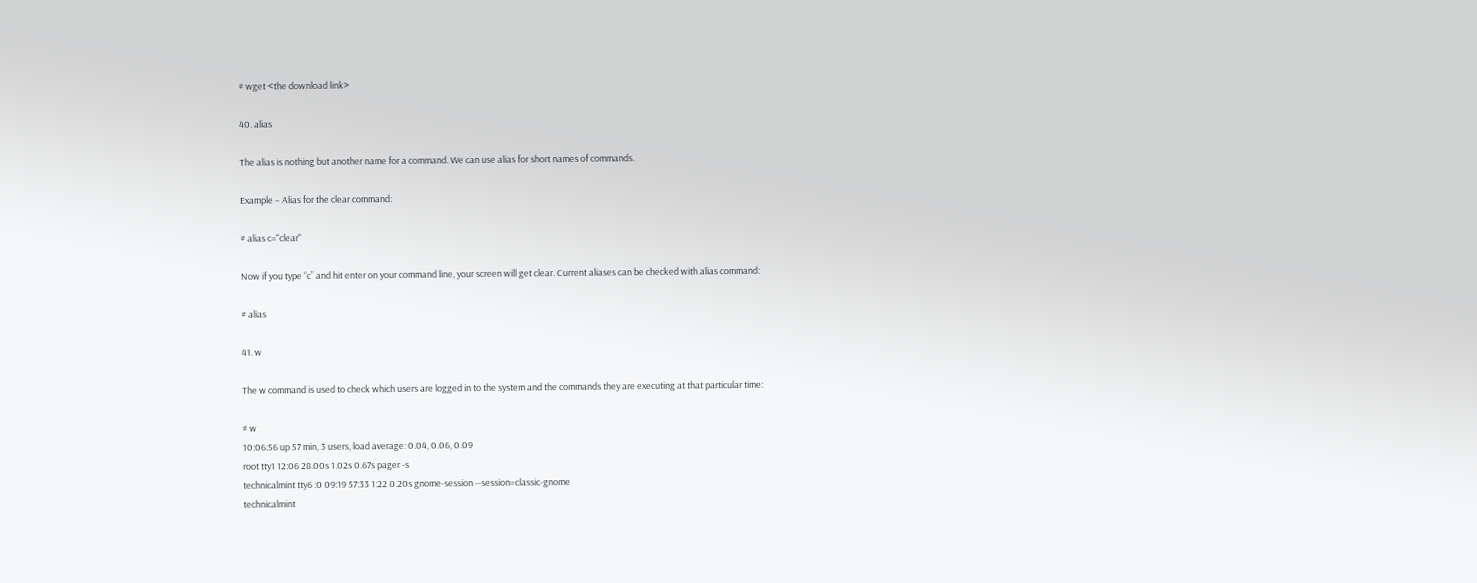# wget <the download link>

40. alias

The alias is nothing but another name for a command. We can use alias for short names of commands.

Example – Alias for the clear command:

# alias c="clear"

Now if you type “c” and hit enter on your command line, your screen will get clear. Current aliases can be checked with alias command:

# alias

41. w

The w command is used to check which users are logged in to the system and the commands they are executing at that particular time:

# w
10:06:56 up 57 min, 3 users, load average: 0.04, 0.06, 0.09
root tty1 12:06 28.00s 1.02s 0.67s pager -s
technicalmint tty6 :0 09:19 57:33 1:22 0.20s gnome-session --session=classic-gnome
technicalmint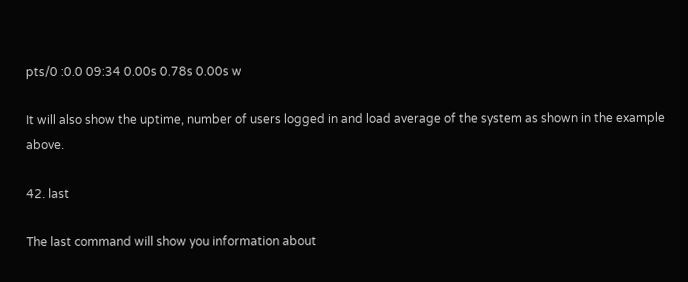pts/0 :0.0 09:34 0.00s 0.78s 0.00s w

It will also show the uptime, number of users logged in and load average of the system as shown in the example above.

42. last

The last command will show you information about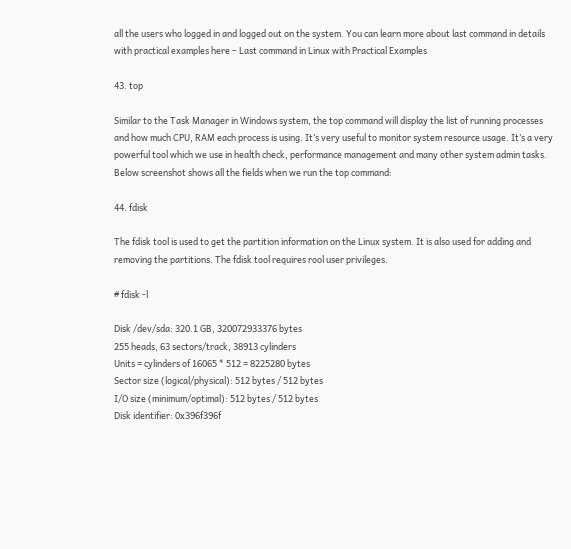all the users who logged in and logged out on the system. You can learn more about last command in details with practical examples here – Last command in Linux with Practical Examples

43. top

Similar to the Task Manager in Windows system, the top command will display the list of running processes and how much CPU, RAM each process is using. It’s very useful to monitor system resource usage. It’s a very powerful tool which we use in health check, performance management and many other system admin tasks. Below screenshot shows all the fields when we run the top command:

44. fdisk

The fdisk tool is used to get the partition information on the Linux system. It is also used for adding and removing the partitions. The fdisk tool requires rool user privileges.

# fdisk -l

Disk /dev/sda: 320.1 GB, 320072933376 bytes
255 heads, 63 sectors/track, 38913 cylinders
Units = cylinders of 16065 * 512 = 8225280 bytes
Sector size (logical/physical): 512 bytes / 512 bytes
I/O size (minimum/optimal): 512 bytes / 512 bytes
Disk identifier: 0x396f396f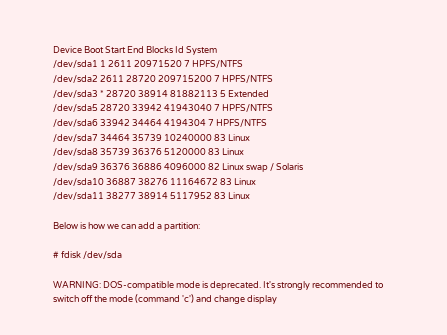Device Boot Start End Blocks Id System
/dev/sda1 1 2611 20971520 7 HPFS/NTFS
/dev/sda2 2611 28720 209715200 7 HPFS/NTFS
/dev/sda3 * 28720 38914 81882113 5 Extended
/dev/sda5 28720 33942 41943040 7 HPFS/NTFS
/dev/sda6 33942 34464 4194304 7 HPFS/NTFS
/dev/sda7 34464 35739 10240000 83 Linux
/dev/sda8 35739 36376 5120000 83 Linux
/dev/sda9 36376 36886 4096000 82 Linux swap / Solaris
/dev/sda10 36887 38276 11164672 83 Linux
/dev/sda11 38277 38914 5117952 83 Linux

Below is how we can add a partition:

# fdisk /dev/sda

WARNING: DOS-compatible mode is deprecated. It's strongly recommended to
switch off the mode (command 'c') and change display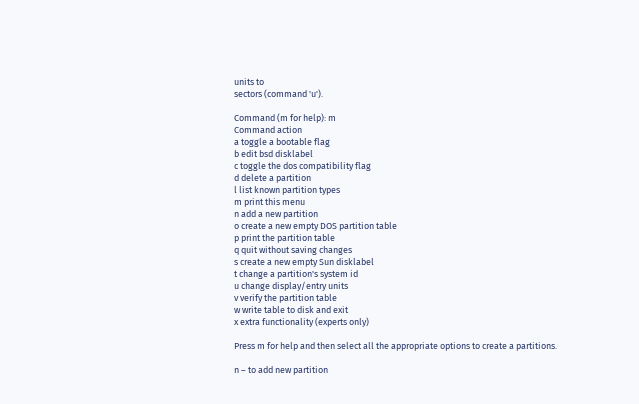units to
sectors (command 'u').

Command (m for help): m
Command action
a toggle a bootable flag
b edit bsd disklabel
c toggle the dos compatibility flag
d delete a partition
l list known partition types
m print this menu
n add a new partition
o create a new empty DOS partition table
p print the partition table
q quit without saving changes
s create a new empty Sun disklabel
t change a partition's system id
u change display/entry units
v verify the partition table
w write table to disk and exit
x extra functionality (experts only)

Press m for help and then select all the appropriate options to create a partitions.

n – to add new partition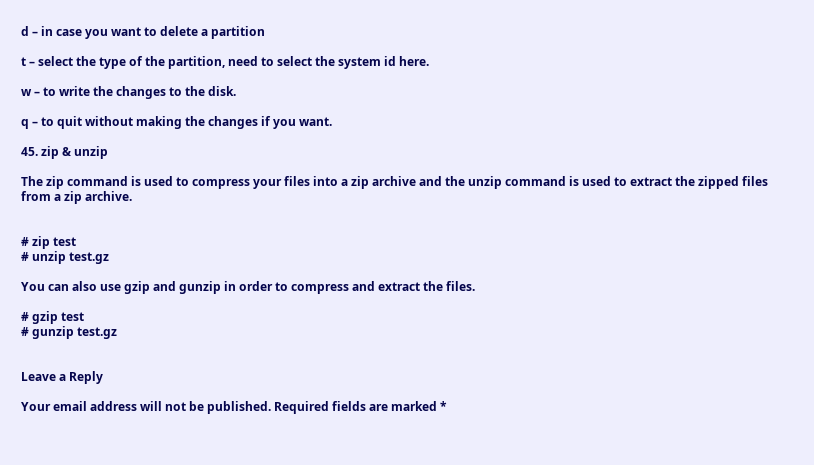d – in case you want to delete a partition

t – select the type of the partition, need to select the system id here.

w – to write the changes to the disk.

q – to quit without making the changes if you want.

45. zip & unzip

The zip command is used to compress your files into a zip archive and the unzip command is used to extract the zipped files from a zip archive.


# zip test
# unzip test.gz

You can also use gzip and gunzip in order to compress and extract the files.

# gzip test
# gunzip test.gz


Leave a Reply

Your email address will not be published. Required fields are marked *